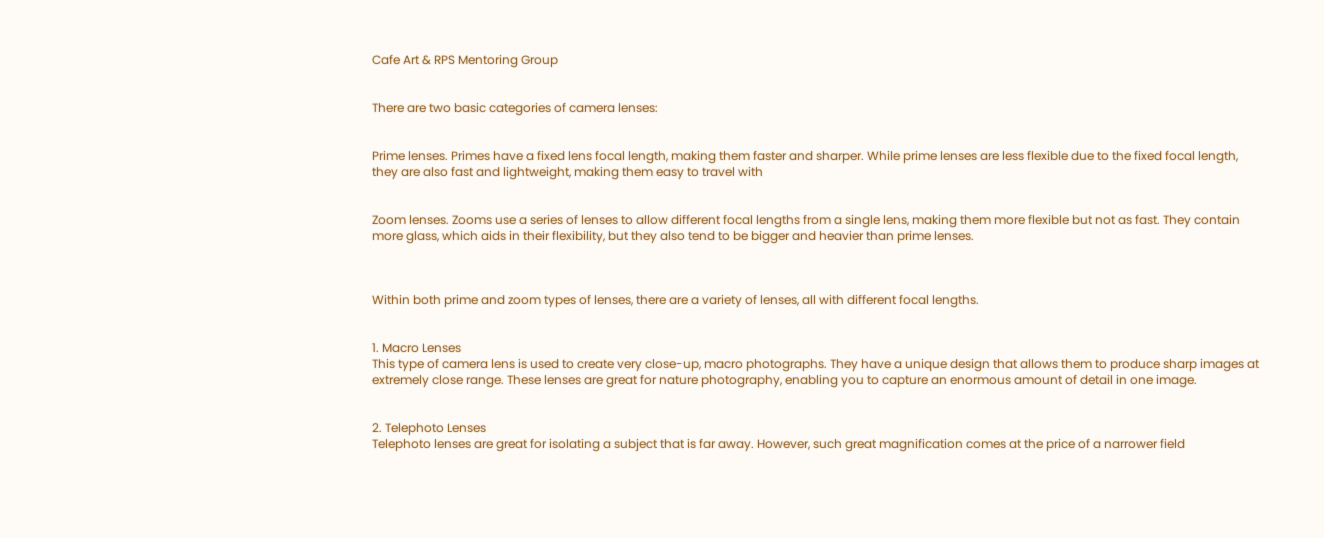Cafe Art & RPS Mentoring Group


There are two basic categories of camera lenses:


Prime lenses. Primes have a fixed lens focal length, making them faster and sharper. While prime lenses are less flexible due to the fixed focal length, they are also fast and lightweight, making them easy to travel with


Zoom lenses. Zooms use a series of lenses to allow different focal lengths from a single lens, making them more flexible but not as fast. They contain more glass, which aids in their flexibility, but they also tend to be bigger and heavier than prime lenses.



Within both prime and zoom types of lenses, there are a variety of lenses, all with different focal lengths.


1. Macro Lenses
This type of camera lens is used to create very close-up, macro photographs. They have a unique design that allows them to produce sharp images at extremely close range. These lenses are great for nature photography, enabling you to capture an enormous amount of detail in one image.


2. Telephoto Lenses
Telephoto lenses are great for isolating a subject that is far away. However, such great magnification comes at the price of a narrower field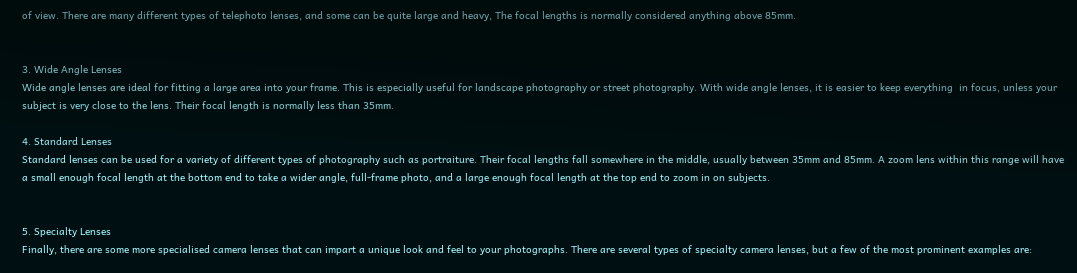of view. There are many different types of telephoto lenses, and some can be quite large and heavy, The focal lengths is normally considered anything above 85mm.


3. Wide Angle Lenses
Wide angle lenses are ideal for fitting a large area into your frame. This is especially useful for landscape photography or street photography. With wide angle lenses, it is easier to keep everything  in focus, unless your subject is very close to the lens. Their focal length is normally less than 35mm.

4. Standard Lenses
Standard lenses can be used for a variety of different types of photography such as portraiture. Their focal lengths fall somewhere in the middle, usually between 35mm and 85mm. A zoom lens within this range will have a small enough focal length at the bottom end to take a wider angle, full-frame photo, and a large enough focal length at the top end to zoom in on subjects.


5. Specialty Lenses
Finally, there are some more specialised camera lenses that can impart a unique look and feel to your photographs. There are several types of specialty camera lenses, but a few of the most prominent examples are: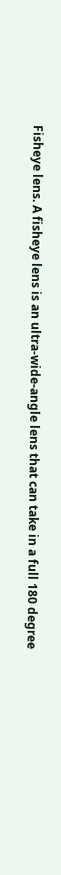Fisheye lens. A fisheye lens is an ultra-wide-angle lens that can take in a full 180 degree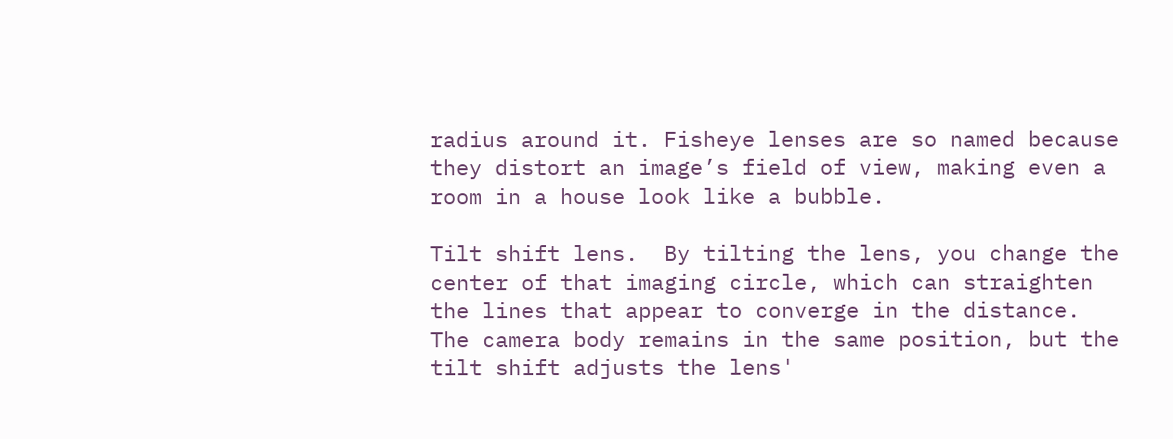radius around it. Fisheye lenses are so named because they distort an image’s field of view, making even a room in a house look like a bubble.

Tilt shift lens.  By tilting the lens, you change the center of that imaging circle, which can straighten the lines that appear to converge in the distance. The camera body remains in the same position, but the tilt shift adjusts the lens'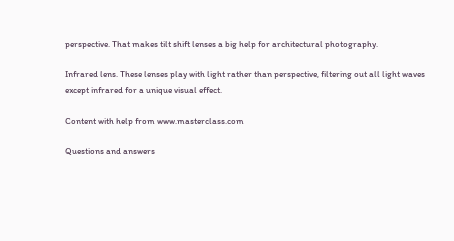perspective. That makes tilt shift lenses a big help for architectural photography.

Infrared lens. These lenses play with light rather than perspective, filtering out all light waves except infrared for a unique visual effect.

Content with help from www.masterclass.com

Questions and answers